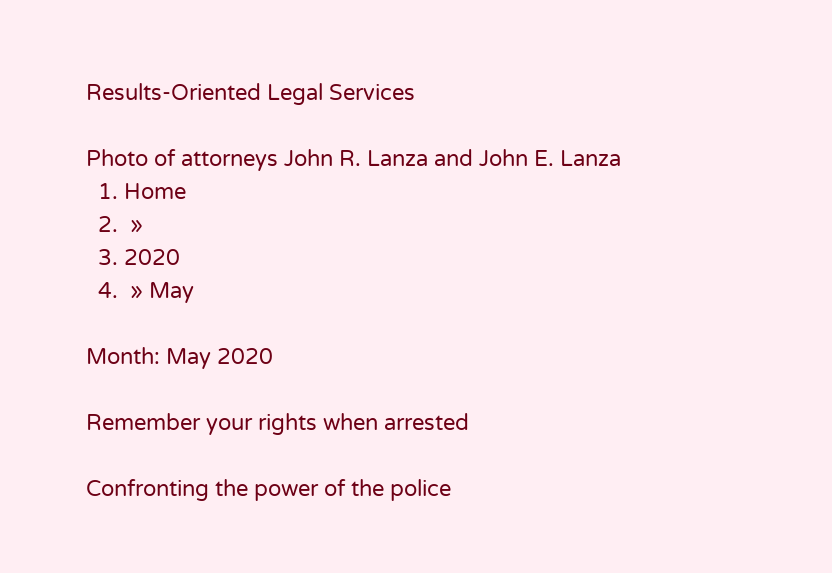Results-Oriented Legal Services

Photo of attorneys John R. Lanza and John E. Lanza
  1. Home
  2.  »
  3. 2020
  4.  » May

Month: May 2020

Remember your rights when arrested

Confronting the power of the police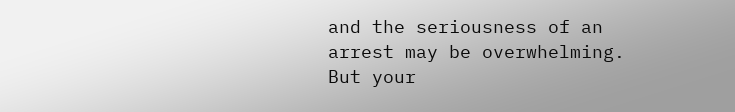and the seriousness of an arrest may be overwhelming. But your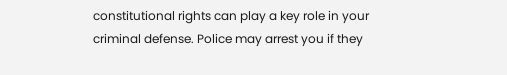constitutional rights can play a key role in your criminal defense. Police may arrest you if they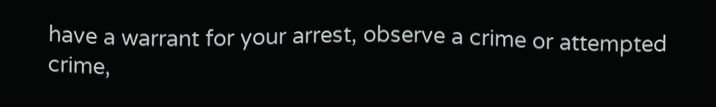have a warrant for your arrest, observe a crime or attempted crime,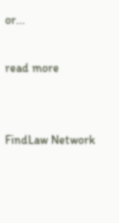or...

read more


FindLaw Network